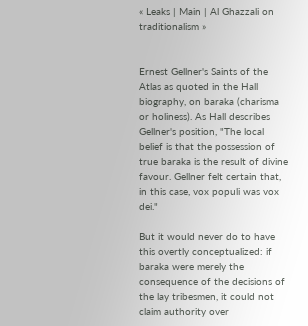« Leaks | Main | Al Ghazzali on traditionalism »


Ernest Gellner's Saints of the Atlas as quoted in the Hall biography, on baraka (charisma or holiness). As Hall describes Gellner's position, "The local belief is that the possession of true baraka is the result of divine favour. Gellner felt certain that, in this case, vox populi was vox dei."

But it would never do to have this overtly conceptualized: if baraka were merely the consequence of the decisions of the lay tribesmen, it could not claim authority over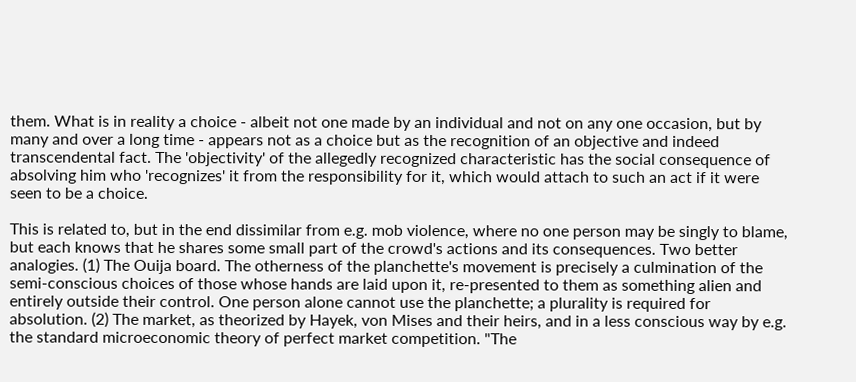them. What is in reality a choice - albeit not one made by an individual and not on any one occasion, but by many and over a long time - appears not as a choice but as the recognition of an objective and indeed transcendental fact. The 'objectivity' of the allegedly recognized characteristic has the social consequence of absolving him who 'recognizes' it from the responsibility for it, which would attach to such an act if it were seen to be a choice.

This is related to, but in the end dissimilar from e.g. mob violence, where no one person may be singly to blame, but each knows that he shares some small part of the crowd's actions and its consequences. Two better analogies. (1) The Ouija board. The otherness of the planchette's movement is precisely a culmination of the semi-conscious choices of those whose hands are laid upon it, re-presented to them as something alien and entirely outside their control. One person alone cannot use the planchette; a plurality is required for absolution. (2) The market, as theorized by Hayek, von Mises and their heirs, and in a less conscious way by e.g. the standard microeconomic theory of perfect market competition. "The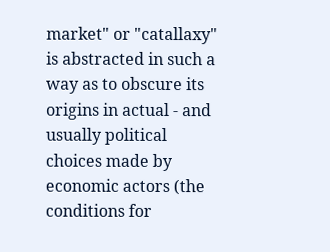market" or "catallaxy" is abstracted in such a way as to obscure its origins in actual - and usually political choices made by economic actors (the conditions for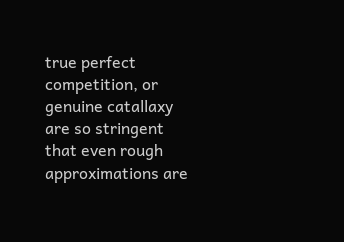true perfect competition, or genuine catallaxy are so stringent that even rough approximations are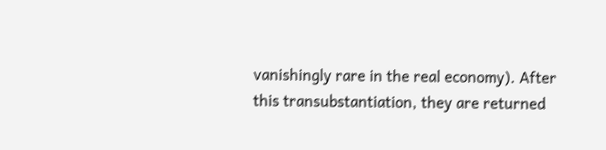vanishingly rare in the real economy). After this transubstantiation, they are returned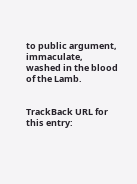to public argument, immaculate, washed in the blood of the Lamb.


TrackBack URL for this entry: